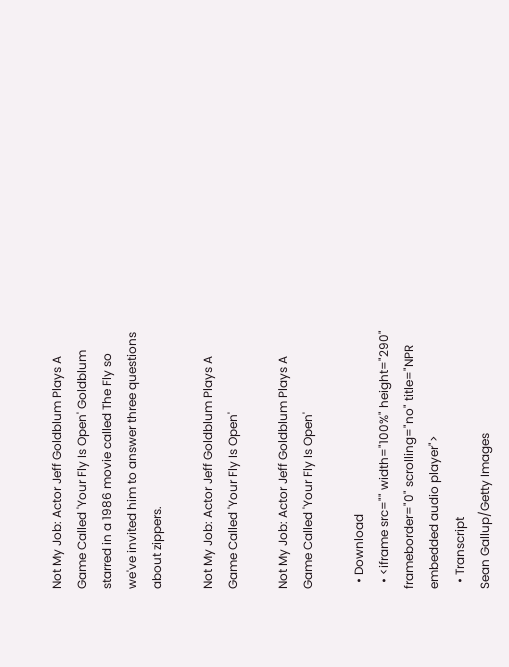Not My Job: Actor Jeff Goldblum Plays A Game Called 'Your Fly Is Open' Goldblum starred in a 1986 movie called The Fly so we've invited him to answer three questions about zippers.

Not My Job: Actor Jeff Goldblum Plays A Game Called 'Your Fly Is Open'

Not My Job: Actor Jeff Goldblum Plays A Game Called 'Your Fly Is Open'

  • Download
  • <iframe src="" width="100%" height="290" frameborder="0" scrolling="no" title="NPR embedded audio player">
  • Transcript
Sean Gallup/Getty Images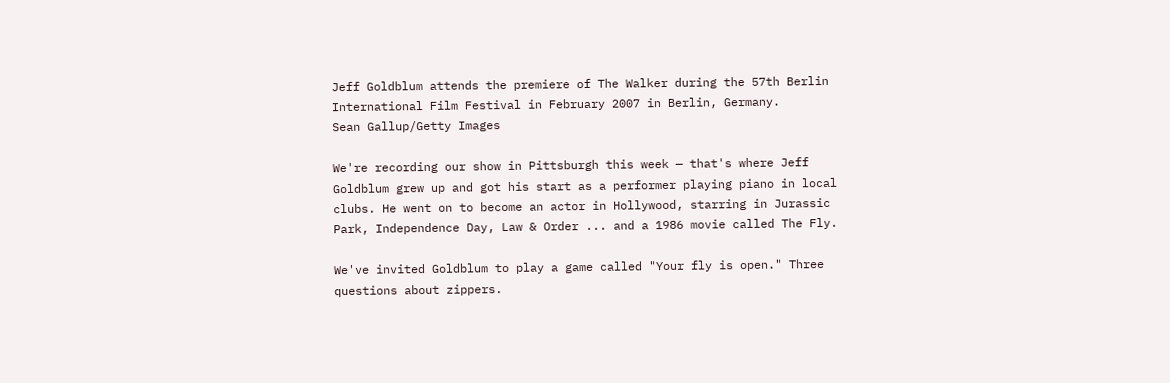Jeff Goldblum attends the premiere of The Walker during the 57th Berlin International Film Festival in February 2007 in Berlin, Germany.
Sean Gallup/Getty Images

We're recording our show in Pittsburgh this week — that's where Jeff Goldblum grew up and got his start as a performer playing piano in local clubs. He went on to become an actor in Hollywood, starring in Jurassic Park, Independence Day, Law & Order ... and a 1986 movie called The Fly.

We've invited Goldblum to play a game called "Your fly is open." Three questions about zippers.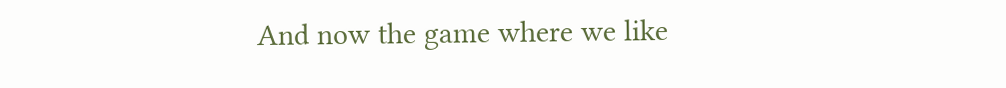And now the game where we like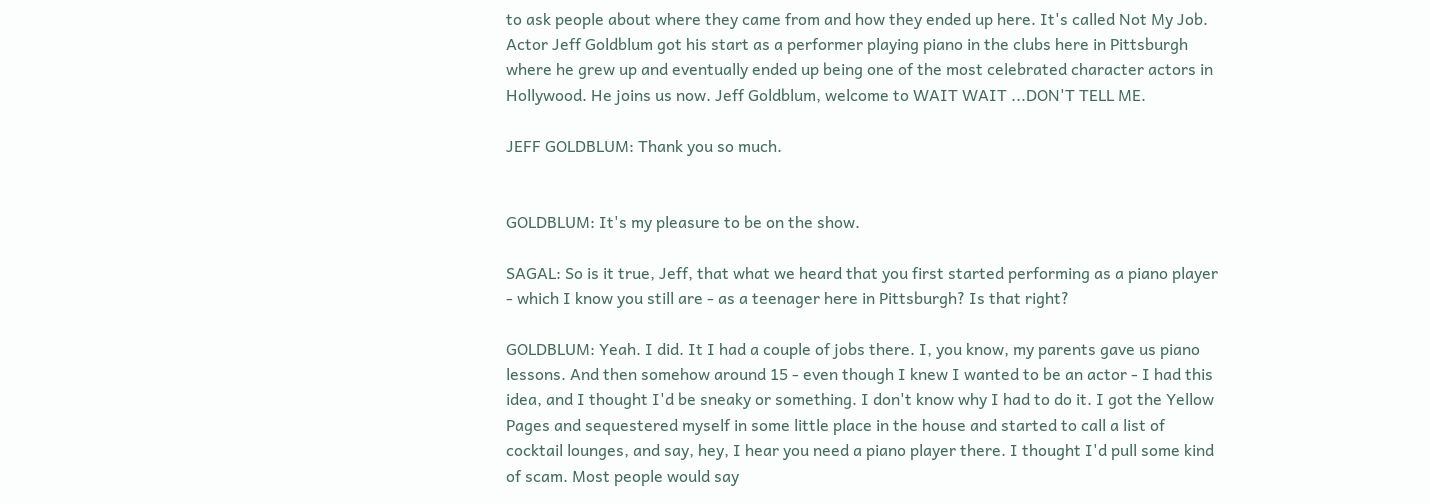to ask people about where they came from and how they ended up here. It's called Not My Job. Actor Jeff Goldblum got his start as a performer playing piano in the clubs here in Pittsburgh where he grew up and eventually ended up being one of the most celebrated character actors in Hollywood. He joins us now. Jeff Goldblum, welcome to WAIT WAIT ...DON'T TELL ME.

JEFF GOLDBLUM: Thank you so much.


GOLDBLUM: It's my pleasure to be on the show.

SAGAL: So is it true, Jeff, that what we heard that you first started performing as a piano player - which I know you still are - as a teenager here in Pittsburgh? Is that right?

GOLDBLUM: Yeah. I did. It I had a couple of jobs there. I, you know, my parents gave us piano lessons. And then somehow around 15 - even though I knew I wanted to be an actor - I had this idea, and I thought I'd be sneaky or something. I don't know why I had to do it. I got the Yellow Pages and sequestered myself in some little place in the house and started to call a list of cocktail lounges, and say, hey, I hear you need a piano player there. I thought I'd pull some kind of scam. Most people would say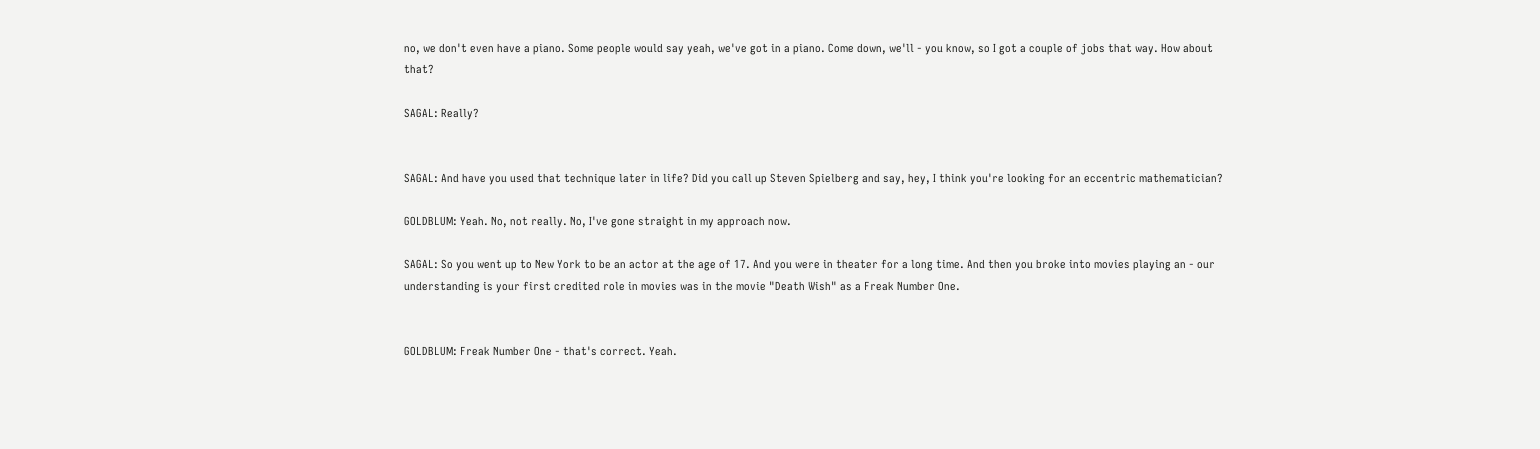no, we don't even have a piano. Some people would say yeah, we've got in a piano. Come down, we'll - you know, so I got a couple of jobs that way. How about that?

SAGAL: Really?


SAGAL: And have you used that technique later in life? Did you call up Steven Spielberg and say, hey, I think you're looking for an eccentric mathematician?

GOLDBLUM: Yeah. No, not really. No, I've gone straight in my approach now.

SAGAL: So you went up to New York to be an actor at the age of 17. And you were in theater for a long time. And then you broke into movies playing an - our understanding is your first credited role in movies was in the movie "Death Wish" as a Freak Number One.


GOLDBLUM: Freak Number One - that's correct. Yeah.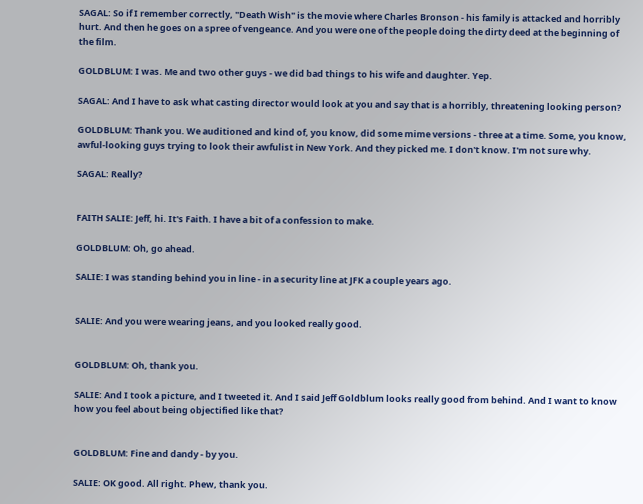SAGAL: So if I remember correctly, "Death Wish" is the movie where Charles Bronson - his family is attacked and horribly hurt. And then he goes on a spree of vengeance. And you were one of the people doing the dirty deed at the beginning of the film.

GOLDBLUM: I was. Me and two other guys - we did bad things to his wife and daughter. Yep.

SAGAL: And I have to ask what casting director would look at you and say that is a horribly, threatening looking person?

GOLDBLUM: Thank you. We auditioned and kind of, you know, did some mime versions - three at a time. Some, you know, awful-looking guys trying to look their awfulist in New York. And they picked me. I don't know. I'm not sure why.

SAGAL: Really?


FAITH SALIE: Jeff, hi. It's Faith. I have a bit of a confession to make.

GOLDBLUM: Oh, go ahead.

SALIE: I was standing behind you in line - in a security line at JFK a couple years ago.


SALIE: And you were wearing jeans, and you looked really good.


GOLDBLUM: Oh, thank you.

SALIE: And I took a picture, and I tweeted it. And I said Jeff Goldblum looks really good from behind. And I want to know how you feel about being objectified like that?


GOLDBLUM: Fine and dandy - by you.

SALIE: OK good. All right. Phew, thank you.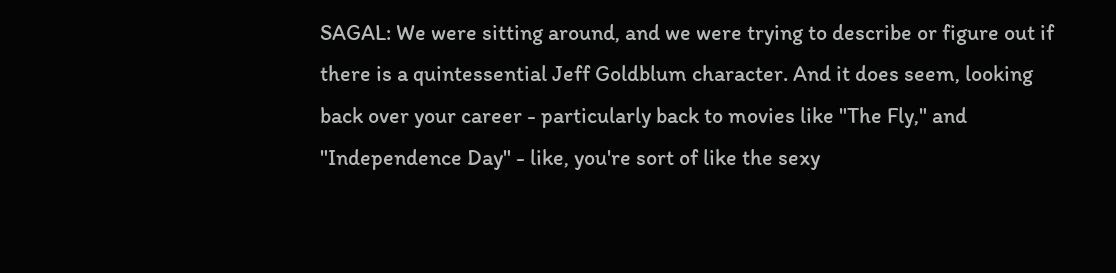SAGAL: We were sitting around, and we were trying to describe or figure out if there is a quintessential Jeff Goldblum character. And it does seem, looking back over your career - particularly back to movies like "The Fly," and "Independence Day" - like, you're sort of like the sexy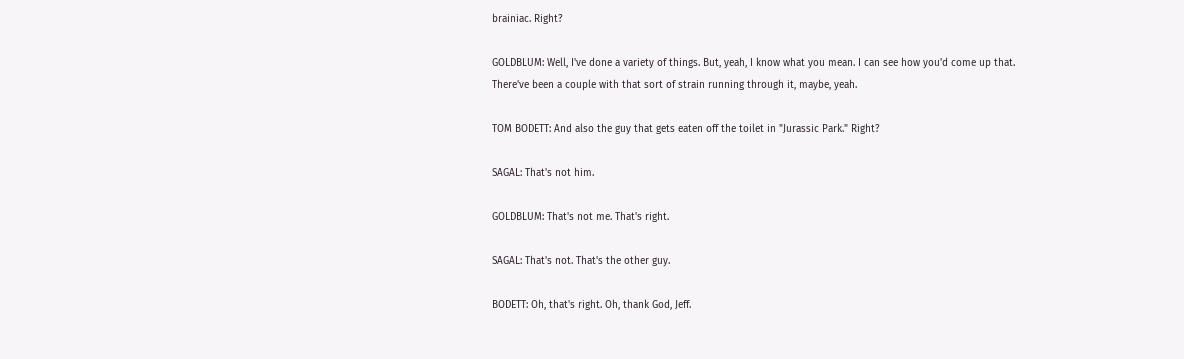brainiac. Right?

GOLDBLUM: Well, I've done a variety of things. But, yeah, I know what you mean. I can see how you'd come up that. There've been a couple with that sort of strain running through it, maybe, yeah.

TOM BODETT: And also the guy that gets eaten off the toilet in "Jurassic Park." Right?

SAGAL: That's not him.

GOLDBLUM: That's not me. That's right.

SAGAL: That's not. That's the other guy.

BODETT: Oh, that's right. Oh, thank God, Jeff.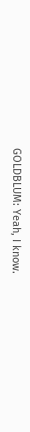GOLDBLUM: Yeah, I know.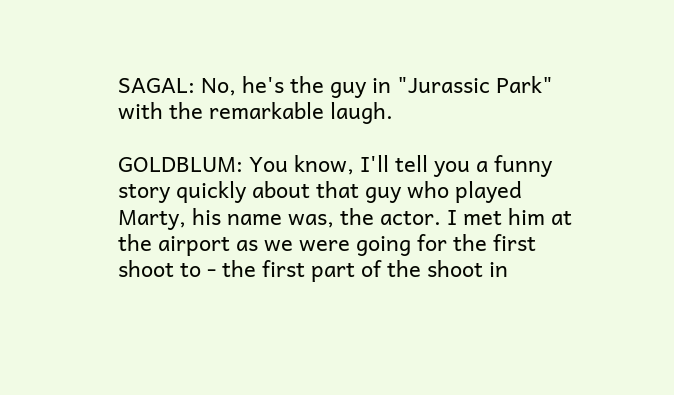SAGAL: No, he's the guy in "Jurassic Park" with the remarkable laugh.

GOLDBLUM: You know, I'll tell you a funny story quickly about that guy who played Marty, his name was, the actor. I met him at the airport as we were going for the first shoot to - the first part of the shoot in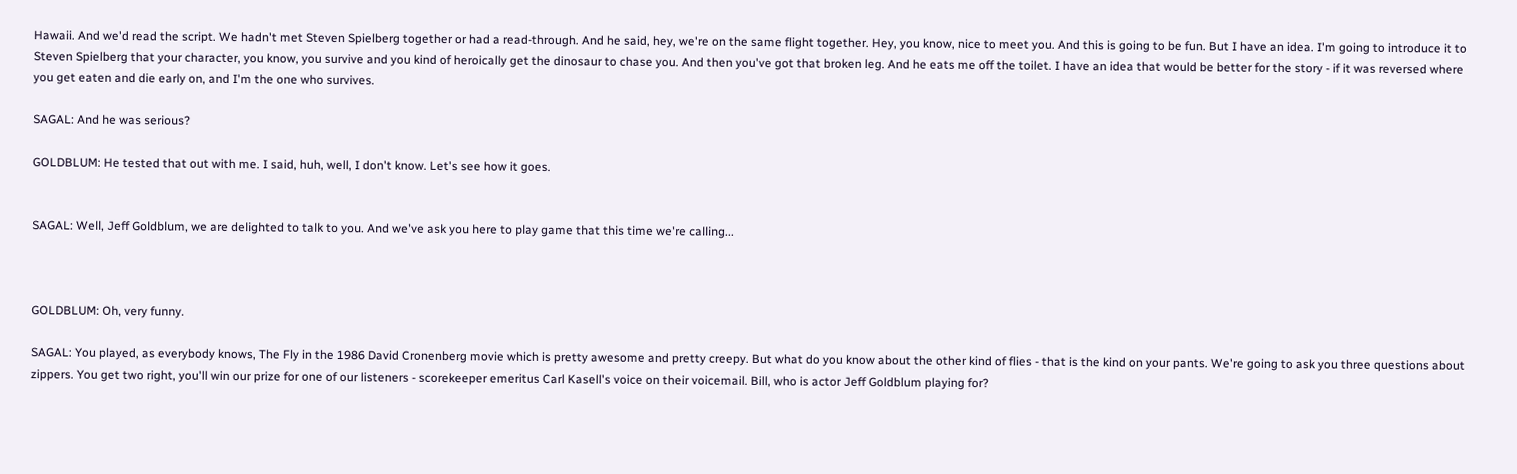Hawaii. And we'd read the script. We hadn't met Steven Spielberg together or had a read-through. And he said, hey, we're on the same flight together. Hey, you know, nice to meet you. And this is going to be fun. But I have an idea. I'm going to introduce it to Steven Spielberg that your character, you know, you survive and you kind of heroically get the dinosaur to chase you. And then you've got that broken leg. And he eats me off the toilet. I have an idea that would be better for the story - if it was reversed where you get eaten and die early on, and I'm the one who survives.

SAGAL: And he was serious?

GOLDBLUM: He tested that out with me. I said, huh, well, I don't know. Let's see how it goes.


SAGAL: Well, Jeff Goldblum, we are delighted to talk to you. And we've ask you here to play game that this time we're calling...



GOLDBLUM: Oh, very funny.

SAGAL: You played, as everybody knows, The Fly in the 1986 David Cronenberg movie which is pretty awesome and pretty creepy. But what do you know about the other kind of flies - that is the kind on your pants. We're going to ask you three questions about zippers. You get two right, you'll win our prize for one of our listeners - scorekeeper emeritus Carl Kasell's voice on their voicemail. Bill, who is actor Jeff Goldblum playing for?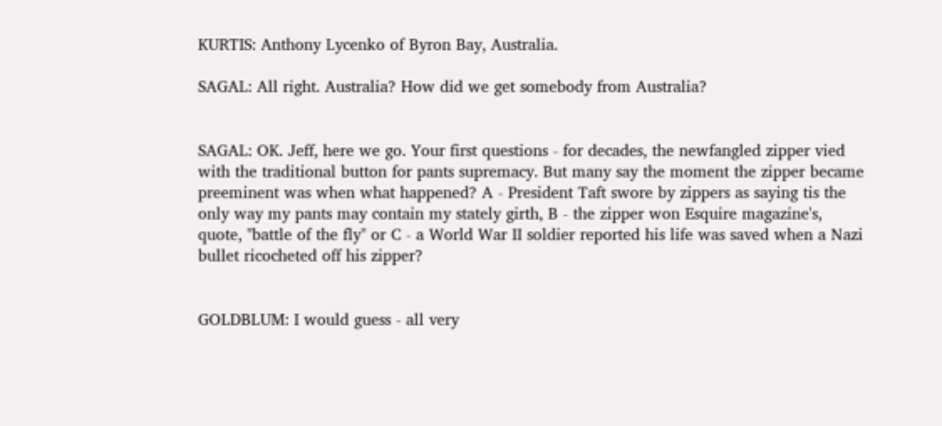KURTIS: Anthony Lycenko of Byron Bay, Australia.

SAGAL: All right. Australia? How did we get somebody from Australia?


SAGAL: OK. Jeff, here we go. Your first questions - for decades, the newfangled zipper vied with the traditional button for pants supremacy. But many say the moment the zipper became preeminent was when what happened? A - President Taft swore by zippers as saying tis the only way my pants may contain my stately girth, B - the zipper won Esquire magazine's, quote, "battle of the fly" or C - a World War II soldier reported his life was saved when a Nazi bullet ricocheted off his zipper?


GOLDBLUM: I would guess - all very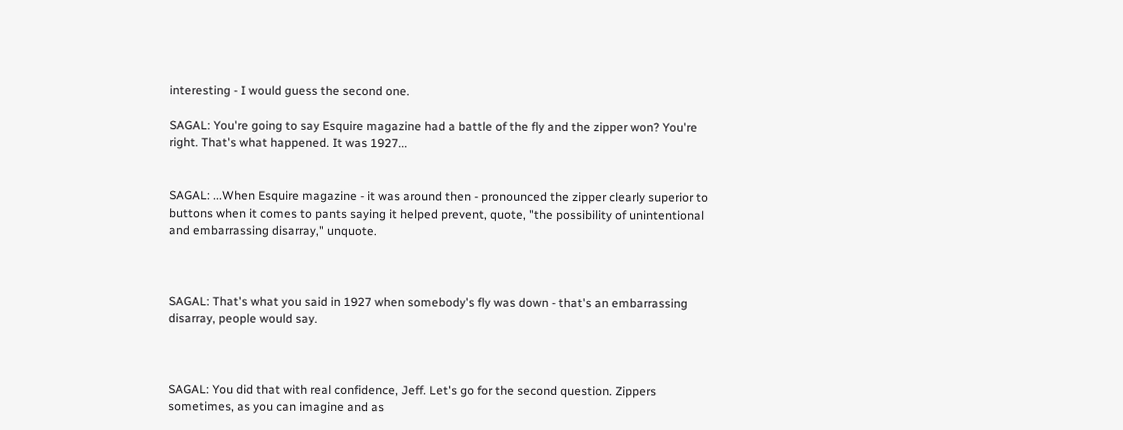interesting - I would guess the second one.

SAGAL: You're going to say Esquire magazine had a battle of the fly and the zipper won? You're right. That's what happened. It was 1927...


SAGAL: ...When Esquire magazine - it was around then - pronounced the zipper clearly superior to buttons when it comes to pants saying it helped prevent, quote, "the possibility of unintentional and embarrassing disarray," unquote.



SAGAL: That's what you said in 1927 when somebody's fly was down - that's an embarrassing disarray, people would say.



SAGAL: You did that with real confidence, Jeff. Let's go for the second question. Zippers sometimes, as you can imagine and as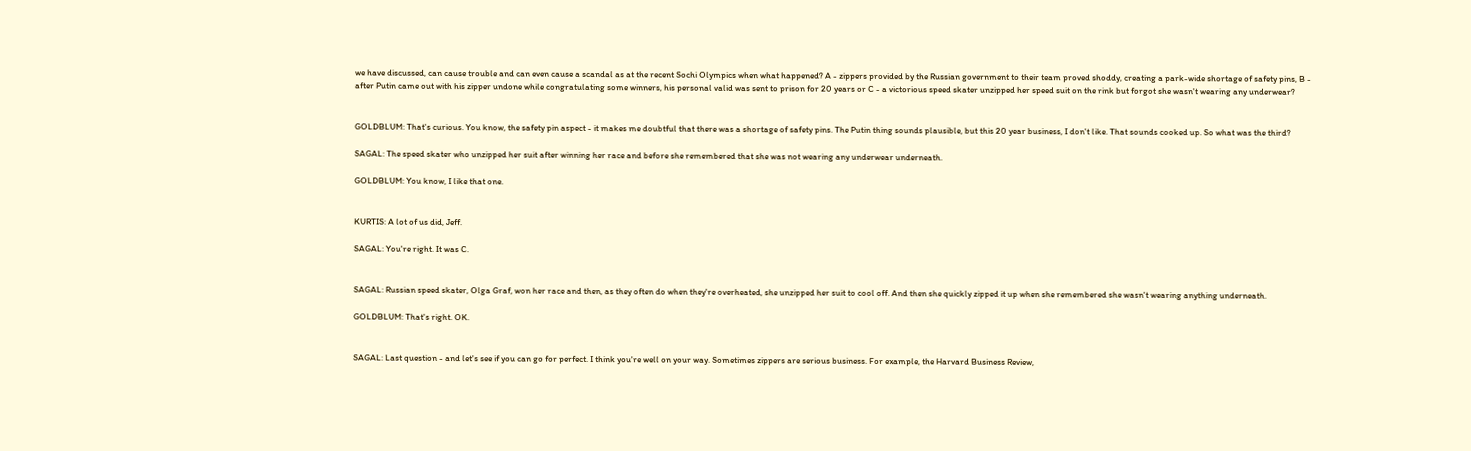we have discussed, can cause trouble and can even cause a scandal as at the recent Sochi Olympics when what happened? A - zippers provided by the Russian government to their team proved shoddy, creating a park-wide shortage of safety pins, B - after Putin came out with his zipper undone while congratulating some winners, his personal valid was sent to prison for 20 years or C - a victorious speed skater unzipped her speed suit on the rink but forgot she wasn't wearing any underwear?


GOLDBLUM: That's curious. You know, the safety pin aspect - it makes me doubtful that there was a shortage of safety pins. The Putin thing sounds plausible, but this 20 year business, I don't like. That sounds cooked up. So what was the third?

SAGAL: The speed skater who unzipped her suit after winning her race and before she remembered that she was not wearing any underwear underneath.

GOLDBLUM: You know, I like that one.


KURTIS: A lot of us did, Jeff.

SAGAL: You're right. It was C.


SAGAL: Russian speed skater, Olga Graf, won her race and then, as they often do when they're overheated, she unzipped her suit to cool off. And then she quickly zipped it up when she remembered she wasn't wearing anything underneath.

GOLDBLUM: That's right. OK.


SAGAL: Last question - and let's see if you can go for perfect. I think you're well on your way. Sometimes zippers are serious business. For example, the Harvard Business Review,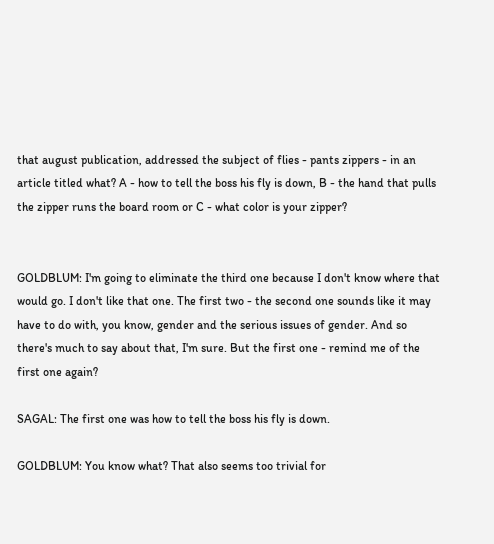that august publication, addressed the subject of flies - pants zippers - in an article titled what? A - how to tell the boss his fly is down, B - the hand that pulls the zipper runs the board room or C - what color is your zipper?


GOLDBLUM: I'm going to eliminate the third one because I don't know where that would go. I don't like that one. The first two - the second one sounds like it may have to do with, you know, gender and the serious issues of gender. And so there's much to say about that, I'm sure. But the first one - remind me of the first one again?

SAGAL: The first one was how to tell the boss his fly is down.

GOLDBLUM: You know what? That also seems too trivial for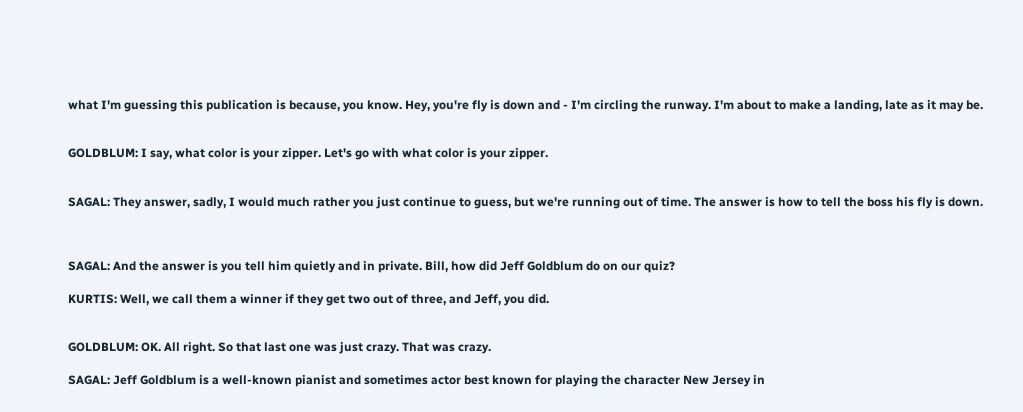what I'm guessing this publication is because, you know. Hey, you're fly is down and - I'm circling the runway. I'm about to make a landing, late as it may be.


GOLDBLUM: I say, what color is your zipper. Let's go with what color is your zipper.


SAGAL: They answer, sadly, I would much rather you just continue to guess, but we're running out of time. The answer is how to tell the boss his fly is down.



SAGAL: And the answer is you tell him quietly and in private. Bill, how did Jeff Goldblum do on our quiz?

KURTIS: Well, we call them a winner if they get two out of three, and Jeff, you did.


GOLDBLUM: OK. All right. So that last one was just crazy. That was crazy.

SAGAL: Jeff Goldblum is a well-known pianist and sometimes actor best known for playing the character New Jersey in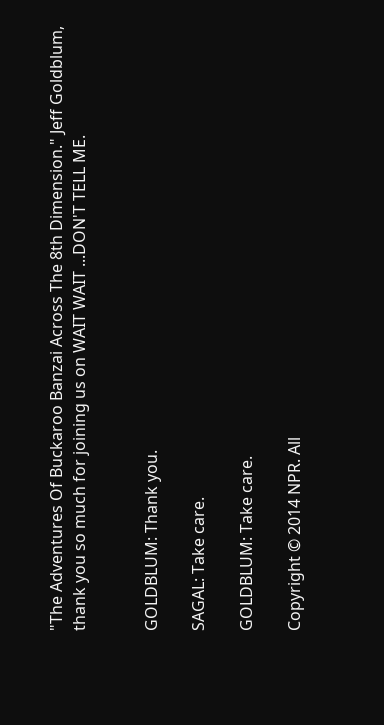"The Adventures Of Buckaroo Banzai Across The 8th Dimension." Jeff Goldblum, thank you so much for joining us on WAIT WAIT ...DON'T TELL ME.


GOLDBLUM: Thank you.

SAGAL: Take care.

GOLDBLUM: Take care.

Copyright © 2014 NPR. All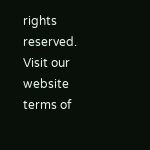rights reserved. Visit our website terms of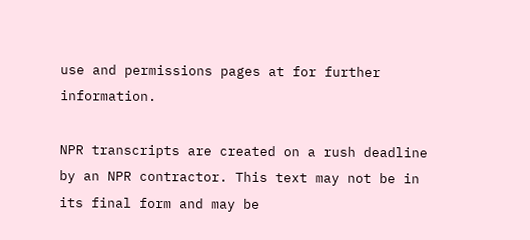use and permissions pages at for further information.

NPR transcripts are created on a rush deadline by an NPR contractor. This text may not be in its final form and may be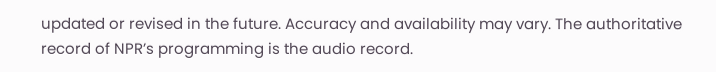updated or revised in the future. Accuracy and availability may vary. The authoritative record of NPR’s programming is the audio record.